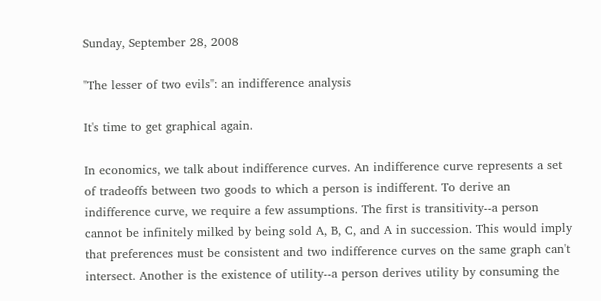Sunday, September 28, 2008

"The lesser of two evils": an indifference analysis

It's time to get graphical again.

In economics, we talk about indifference curves. An indifference curve represents a set of tradeoffs between two goods to which a person is indifferent. To derive an indifference curve, we require a few assumptions. The first is transitivity--a person cannot be infinitely milked by being sold A, B, C, and A in succession. This would imply that preferences must be consistent and two indifference curves on the same graph can't intersect. Another is the existence of utility--a person derives utility by consuming the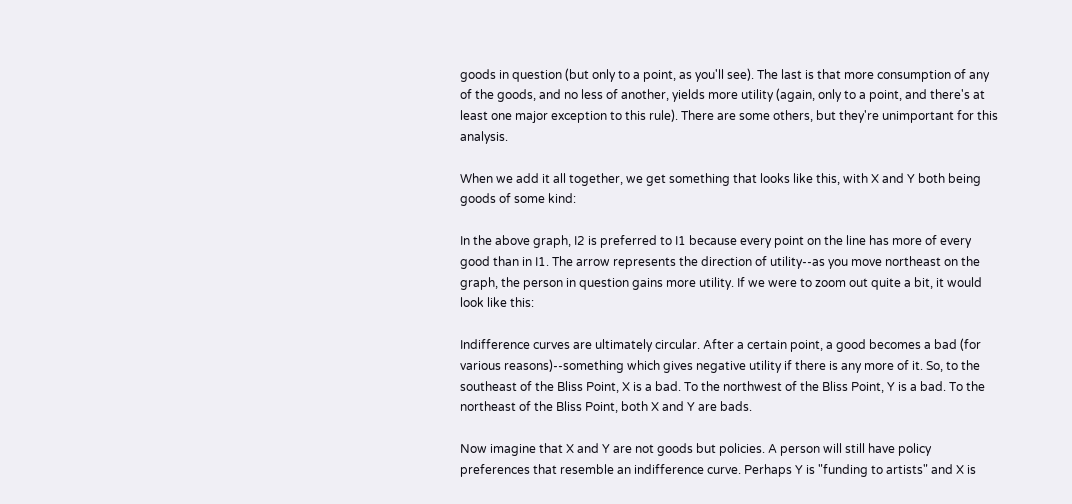goods in question (but only to a point, as you'll see). The last is that more consumption of any of the goods, and no less of another, yields more utility (again, only to a point, and there's at least one major exception to this rule). There are some others, but they're unimportant for this analysis.

When we add it all together, we get something that looks like this, with X and Y both being goods of some kind:

In the above graph, I2 is preferred to I1 because every point on the line has more of every good than in I1. The arrow represents the direction of utility--as you move northeast on the graph, the person in question gains more utility. If we were to zoom out quite a bit, it would look like this:

Indifference curves are ultimately circular. After a certain point, a good becomes a bad (for various reasons)--something which gives negative utility if there is any more of it. So, to the southeast of the Bliss Point, X is a bad. To the northwest of the Bliss Point, Y is a bad. To the northeast of the Bliss Point, both X and Y are bads.

Now imagine that X and Y are not goods but policies. A person will still have policy preferences that resemble an indifference curve. Perhaps Y is "funding to artists" and X is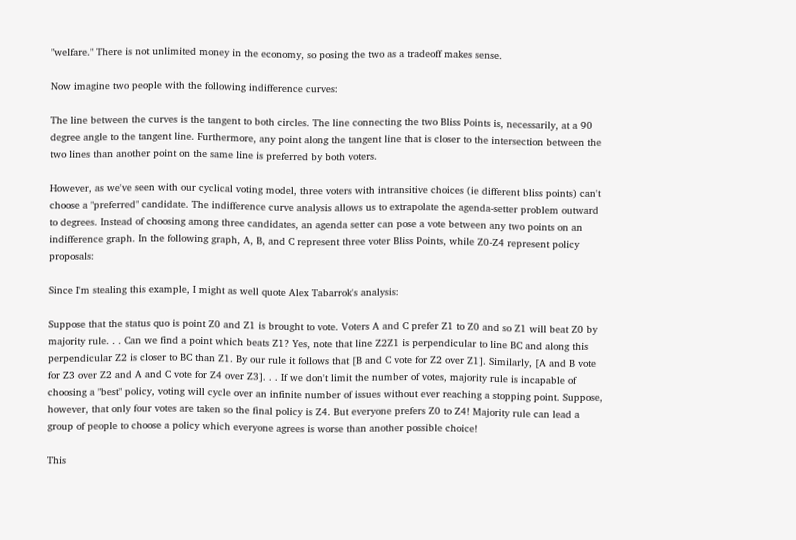"welfare." There is not unlimited money in the economy, so posing the two as a tradeoff makes sense.

Now imagine two people with the following indifference curves:

The line between the curves is the tangent to both circles. The line connecting the two Bliss Points is, necessarily, at a 90 degree angle to the tangent line. Furthermore, any point along the tangent line that is closer to the intersection between the two lines than another point on the same line is preferred by both voters.

However, as we've seen with our cyclical voting model, three voters with intransitive choices (ie different bliss points) can't choose a "preferred" candidate. The indifference curve analysis allows us to extrapolate the agenda-setter problem outward to degrees. Instead of choosing among three candidates, an agenda setter can pose a vote between any two points on an indifference graph. In the following graph, A, B, and C represent three voter Bliss Points, while Z0-Z4 represent policy proposals:

Since I'm stealing this example, I might as well quote Alex Tabarrok's analysis:

Suppose that the status quo is point Z0 and Z1 is brought to vote. Voters A and C prefer Z1 to Z0 and so Z1 will beat Z0 by majority rule. . . Can we find a point which beats Z1? Yes, note that line Z2Z1 is perpendicular to line BC and along this perpendicular Z2 is closer to BC than Z1. By our rule it follows that [B and C vote for Z2 over Z1]. Similarly, [A and B vote for Z3 over Z2 and A and C vote for Z4 over Z3]. . . If we don't limit the number of votes, majority rule is incapable of choosing a "best" policy, voting will cycle over an infinite number of issues without ever reaching a stopping point. Suppose, however, that only four votes are taken so the final policy is Z4. But everyone prefers Z0 to Z4! Majority rule can lead a group of people to choose a policy which everyone agrees is worse than another possible choice!

This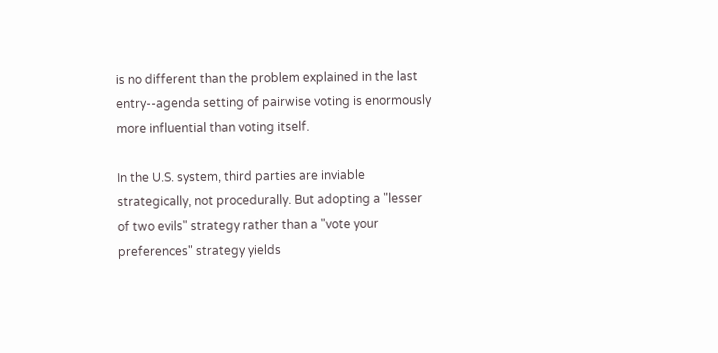is no different than the problem explained in the last entry--agenda setting of pairwise voting is enormously more influential than voting itself.

In the U.S. system, third parties are inviable strategically, not procedurally. But adopting a "lesser of two evils" strategy rather than a "vote your preferences" strategy yields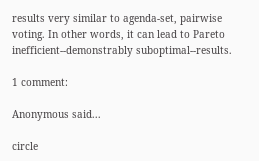results very similar to agenda-set, pairwise voting. In other words, it can lead to Pareto inefficient--demonstrably suboptimal--results.

1 comment:

Anonymous said...

circle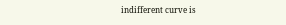indifferent curve is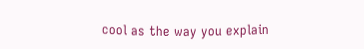cool as the way you explain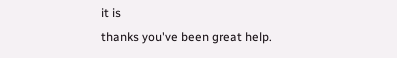it is
thanks you've been great help.